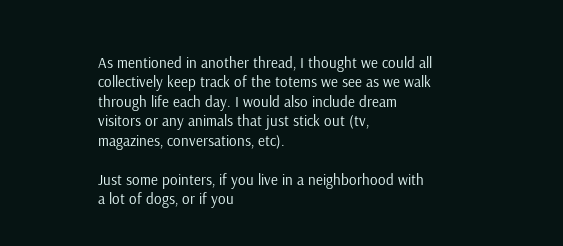As mentioned in another thread, I thought we could all collectively keep track of the totems we see as we walk through life each day. I would also include dream visitors or any animals that just stick out (tv, magazines, conversations, etc).

Just some pointers, if you live in a neighborhood with a lot of dogs, or if you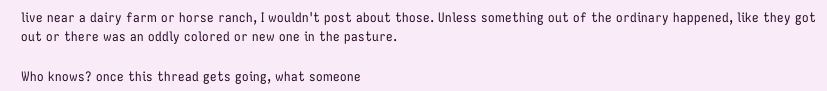live near a dairy farm or horse ranch, I wouldn't post about those. Unless something out of the ordinary happened, like they got out or there was an oddly colored or new one in the pasture.

Who knows? once this thread gets going, what someone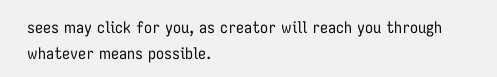sees may click for you, as creator will reach you through whatever means possible.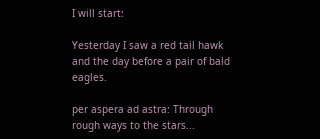I will start:

Yesterday I saw a red tail hawk and the day before a pair of bald eagles.

per aspera ad astra: Through rough ways to the stars...